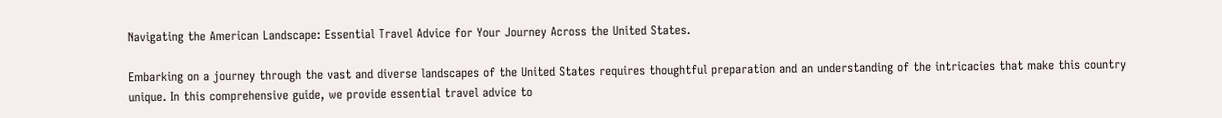Navigating the American Landscape: Essential Travel Advice for Your Journey Across the United States.

Embarking on a journey through the vast and diverse landscapes of the United States requires thoughtful preparation and an understanding of the intricacies that make this country unique. In this comprehensive guide, we provide essential travel advice to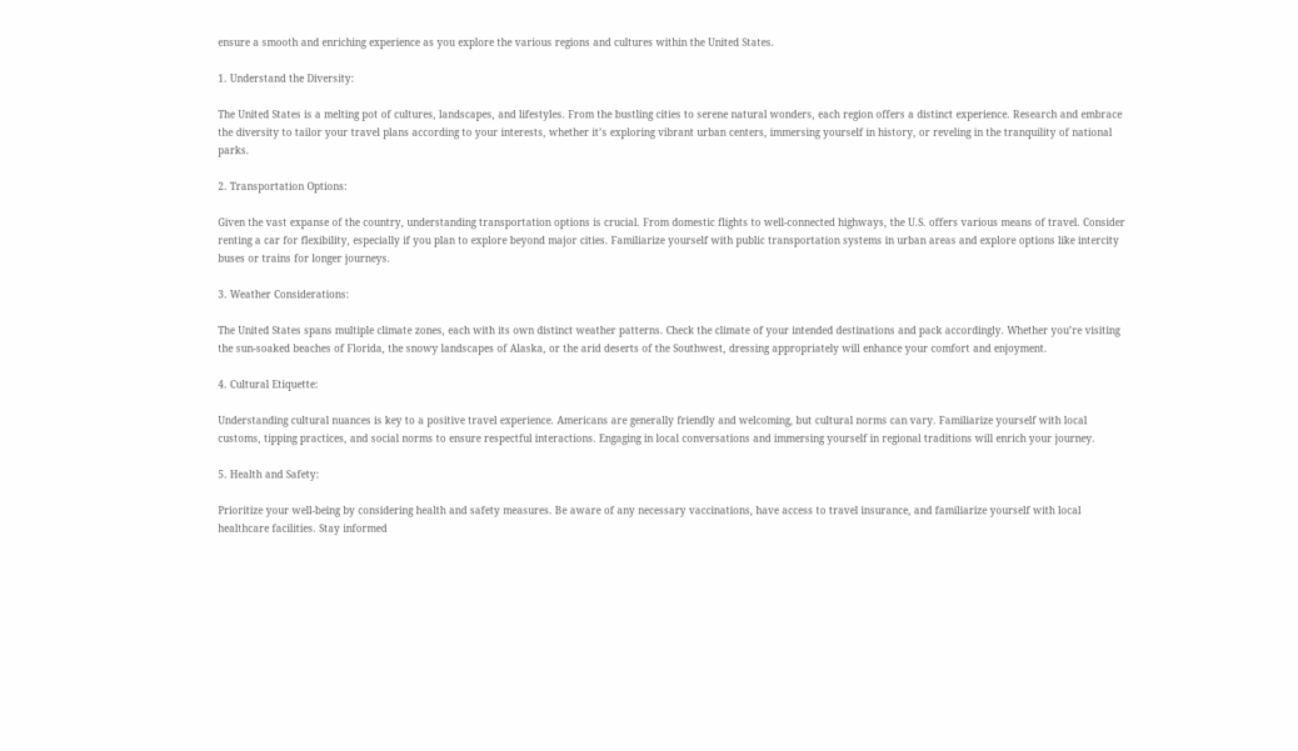ensure a smooth and enriching experience as you explore the various regions and cultures within the United States.

1. Understand the Diversity:

The United States is a melting pot of cultures, landscapes, and lifestyles. From the bustling cities to serene natural wonders, each region offers a distinct experience. Research and embrace the diversity to tailor your travel plans according to your interests, whether it’s exploring vibrant urban centers, immersing yourself in history, or reveling in the tranquility of national parks.

2. Transportation Options:

Given the vast expanse of the country, understanding transportation options is crucial. From domestic flights to well-connected highways, the U.S. offers various means of travel. Consider renting a car for flexibility, especially if you plan to explore beyond major cities. Familiarize yourself with public transportation systems in urban areas and explore options like intercity buses or trains for longer journeys.

3. Weather Considerations:

The United States spans multiple climate zones, each with its own distinct weather patterns. Check the climate of your intended destinations and pack accordingly. Whether you’re visiting the sun-soaked beaches of Florida, the snowy landscapes of Alaska, or the arid deserts of the Southwest, dressing appropriately will enhance your comfort and enjoyment.

4. Cultural Etiquette:

Understanding cultural nuances is key to a positive travel experience. Americans are generally friendly and welcoming, but cultural norms can vary. Familiarize yourself with local customs, tipping practices, and social norms to ensure respectful interactions. Engaging in local conversations and immersing yourself in regional traditions will enrich your journey.

5. Health and Safety:

Prioritize your well-being by considering health and safety measures. Be aware of any necessary vaccinations, have access to travel insurance, and familiarize yourself with local healthcare facilities. Stay informed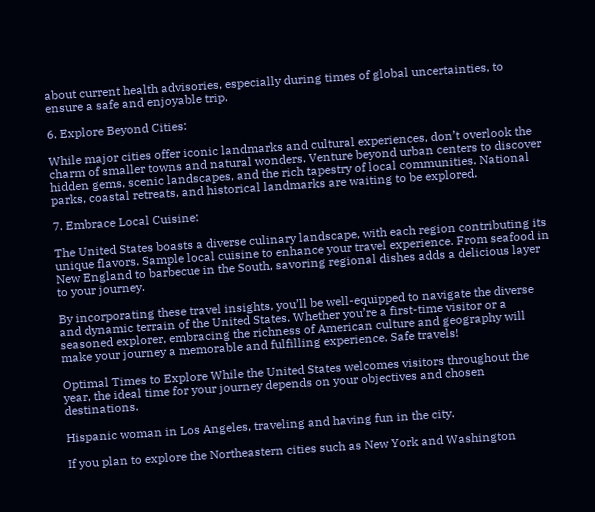about current health advisories, especially during times of global uncertainties, to ensure a safe and enjoyable trip.

6. Explore Beyond Cities:

While major cities offer iconic landmarks and cultural experiences, don’t overlook the charm of smaller towns and natural wonders. Venture beyond urban centers to discover hidden gems, scenic landscapes, and the rich tapestry of local communities. National parks, coastal retreats, and historical landmarks are waiting to be explored.

7. Embrace Local Cuisine:

The United States boasts a diverse culinary landscape, with each region contributing its unique flavors. Sample local cuisine to enhance your travel experience. From seafood in New England to barbecue in the South, savoring regional dishes adds a delicious layer to your journey.

By incorporating these travel insights, you’ll be well-equipped to navigate the diverse and dynamic terrain of the United States. Whether you’re a first-time visitor or a seasoned explorer, embracing the richness of American culture and geography will make your journey a memorable and fulfilling experience. Safe travels!

Optimal Times to Explore While the United States welcomes visitors throughout the year, the ideal time for your journey depends on your objectives and chosen destinations.

Hispanic woman in Los Angeles, traveling and having fun in the city.

If you plan to explore the Northeastern cities such as New York and Washington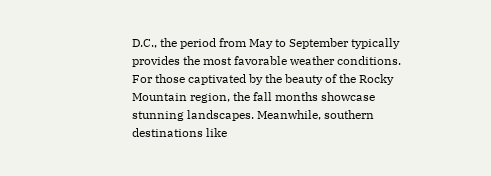D.C., the period from May to September typically provides the most favorable weather conditions. For those captivated by the beauty of the Rocky Mountain region, the fall months showcase stunning landscapes. Meanwhile, southern destinations like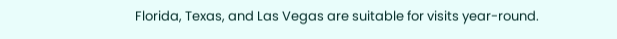Florida, Texas, and Las Vegas are suitable for visits year-round.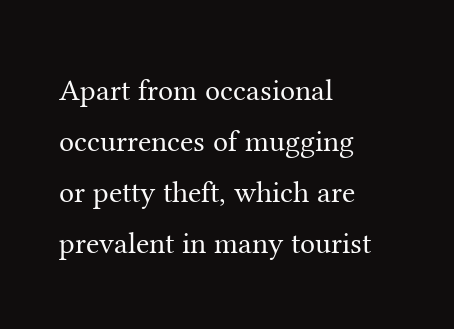Apart from occasional occurrences of mugging or petty theft, which are prevalent in many tourist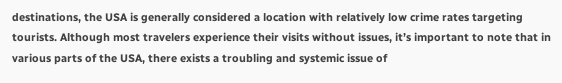destinations, the USA is generally considered a location with relatively low crime rates targeting tourists. Although most travelers experience their visits without issues, it’s important to note that in various parts of the USA, there exists a troubling and systemic issue of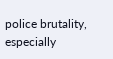police brutality, especially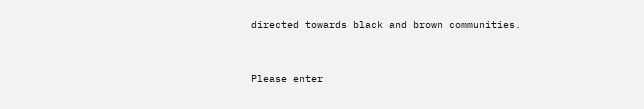directed towards black and brown communities.


Please enter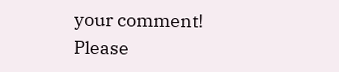your comment!
Please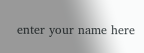enter your name here